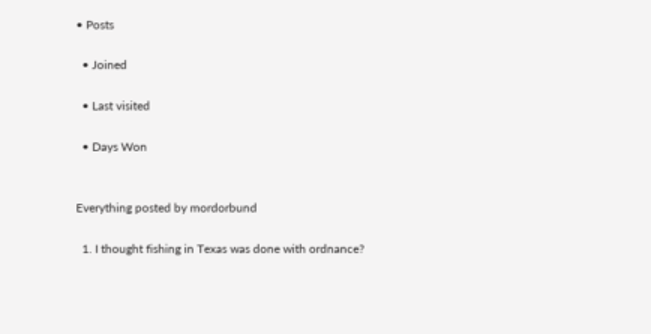• Posts

  • Joined

  • Last visited

  • Days Won


Everything posted by mordorbund

  1. I thought fishing in Texas was done with ordnance?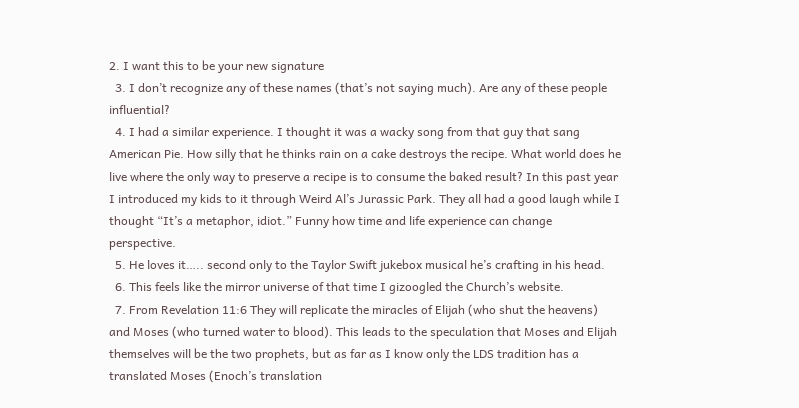2. I want this to be your new signature
  3. I don’t recognize any of these names (that’s not saying much). Are any of these people influential?
  4. I had a similar experience. I thought it was a wacky song from that guy that sang American Pie. How silly that he thinks rain on a cake destroys the recipe. What world does he live where the only way to preserve a recipe is to consume the baked result? In this past year I introduced my kids to it through Weird Al’s Jurassic Park. They all had a good laugh while I thought “It’s a metaphor, idiot.” Funny how time and life experience can change perspective.
  5. He loves it….. second only to the Taylor Swift jukebox musical he’s crafting in his head.
  6. This feels like the mirror universe of that time I gizoogled the Church’s website.
  7. From Revelation 11:6 They will replicate the miracles of Elijah (who shut the heavens) and Moses (who turned water to blood). This leads to the speculation that Moses and Elijah themselves will be the two prophets, but as far as I know only the LDS tradition has a translated Moses (Enoch’s translation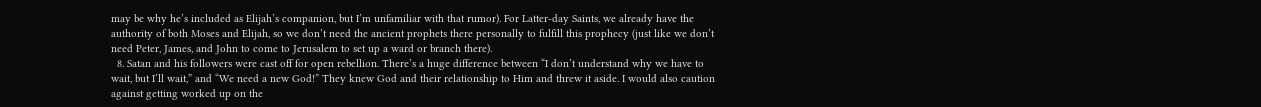may be why he’s included as Elijah’s companion, but I’m unfamiliar with that rumor). For Latter-day Saints, we already have the authority of both Moses and Elijah, so we don’t need the ancient prophets there personally to fulfill this prophecy (just like we don’t need Peter, James, and John to come to Jerusalem to set up a ward or branch there).
  8. Satan and his followers were cast off for open rebellion. There’s a huge difference between “I don’t understand why we have to wait, but I’ll wait,” and “We need a new God!” They knew God and their relationship to Him and threw it aside. I would also caution against getting worked up on the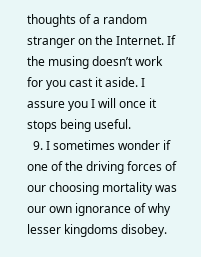thoughts of a random stranger on the Internet. If the musing doesn’t work for you cast it aside. I assure you I will once it stops being useful.
  9. I sometimes wonder if one of the driving forces of our choosing mortality was our own ignorance of why lesser kingdoms disobey.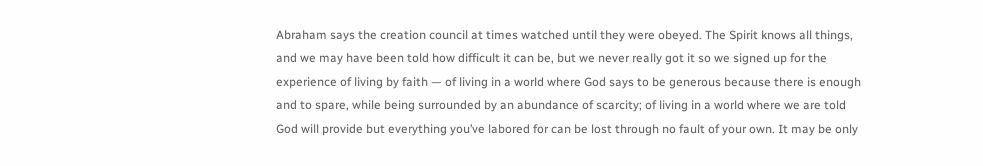Abraham says the creation council at times watched until they were obeyed. The Spirit knows all things, and we may have been told how difficult it can be, but we never really got it so we signed up for the experience of living by faith — of living in a world where God says to be generous because there is enough and to spare, while being surrounded by an abundance of scarcity; of living in a world where we are told God will provide but everything you’ve labored for can be lost through no fault of your own. It may be only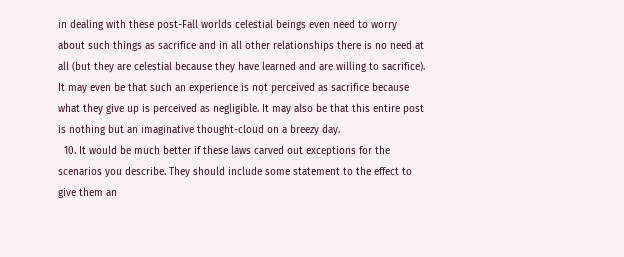in dealing with these post-Fall worlds celestial beings even need to worry about such things as sacrifice and in all other relationships there is no need at all (but they are celestial because they have learned and are willing to sacrifice). It may even be that such an experience is not perceived as sacrifice because what they give up is perceived as negligible. It may also be that this entire post is nothing but an imaginative thought-cloud on a breezy day.
  10. It would be much better if these laws carved out exceptions for the scenarios you describe. They should include some statement to the effect to give them an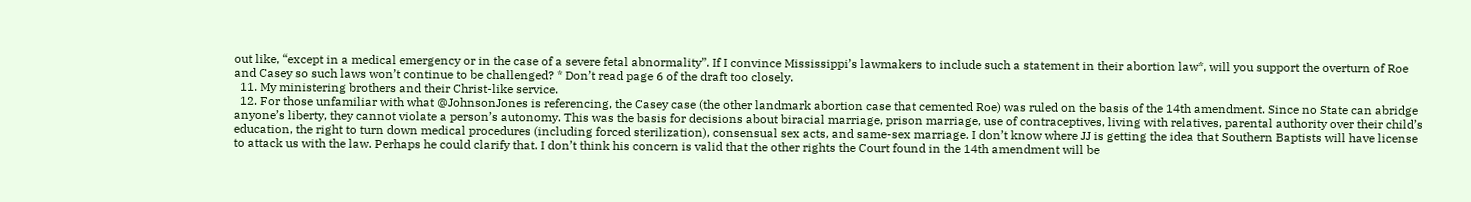out like, “except in a medical emergency or in the case of a severe fetal abnormality”. If I convince Mississippi’s lawmakers to include such a statement in their abortion law*, will you support the overturn of Roe and Casey so such laws won’t continue to be challenged? * Don’t read page 6 of the draft too closely.
  11. My ministering brothers and their Christ-like service.
  12. For those unfamiliar with what @JohnsonJones is referencing, the Casey case (the other landmark abortion case that cemented Roe) was ruled on the basis of the 14th amendment. Since no State can abridge anyone’s liberty, they cannot violate a person’s autonomy. This was the basis for decisions about biracial marriage, prison marriage, use of contraceptives, living with relatives, parental authority over their child’s education, the right to turn down medical procedures (including forced sterilization), consensual sex acts, and same-sex marriage. I don’t know where JJ is getting the idea that Southern Baptists will have license to attack us with the law. Perhaps he could clarify that. I don’t think his concern is valid that the other rights the Court found in the 14th amendment will be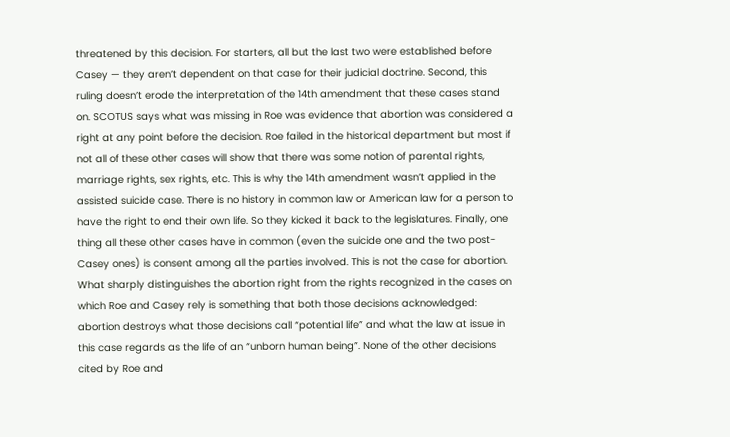threatened by this decision. For starters, all but the last two were established before Casey — they aren’t dependent on that case for their judicial doctrine. Second, this ruling doesn’t erode the interpretation of the 14th amendment that these cases stand on. SCOTUS says what was missing in Roe was evidence that abortion was considered a right at any point before the decision. Roe failed in the historical department but most if not all of these other cases will show that there was some notion of parental rights, marriage rights, sex rights, etc. This is why the 14th amendment wasn’t applied in the assisted suicide case. There is no history in common law or American law for a person to have the right to end their own life. So they kicked it back to the legislatures. Finally, one thing all these other cases have in common (even the suicide one and the two post-Casey ones) is consent among all the parties involved. This is not the case for abortion. What sharply distinguishes the abortion right from the rights recognized in the cases on which Roe and Casey rely is something that both those decisions acknowledged: abortion destroys what those decisions call “potential life” and what the law at issue in this case regards as the life of an “unborn human being”. None of the other decisions cited by Roe and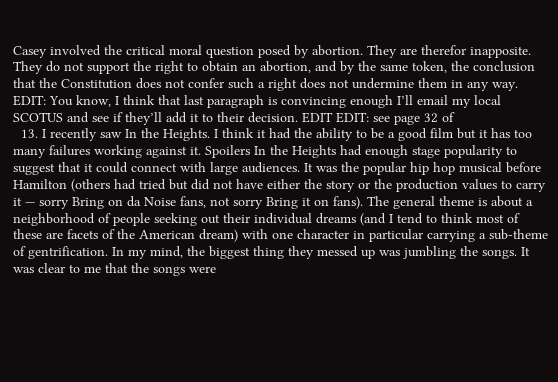Casey involved the critical moral question posed by abortion. They are therefor inapposite. They do not support the right to obtain an abortion, and by the same token, the conclusion that the Constitution does not confer such a right does not undermine them in any way. EDIT: You know, I think that last paragraph is convincing enough I’ll email my local SCOTUS and see if they’ll add it to their decision. EDIT EDIT: see page 32 of
  13. I recently saw In the Heights. I think it had the ability to be a good film but it has too many failures working against it. Spoilers In the Heights had enough stage popularity to suggest that it could connect with large audiences. It was the popular hip hop musical before Hamilton (others had tried but did not have either the story or the production values to carry it — sorry Bring on da Noise fans, not sorry Bring it on fans). The general theme is about a neighborhood of people seeking out their individual dreams (and I tend to think most of these are facets of the American dream) with one character in particular carrying a sub-theme of gentrification. In my mind, the biggest thing they messed up was jumbling the songs. It was clear to me that the songs were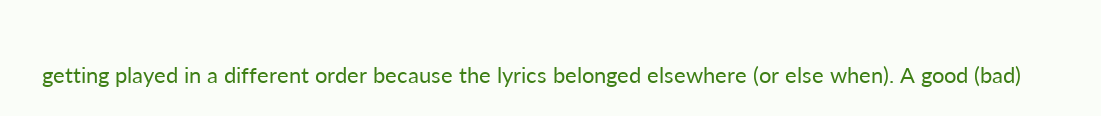getting played in a different order because the lyrics belonged elsewhere (or else when). A good (bad)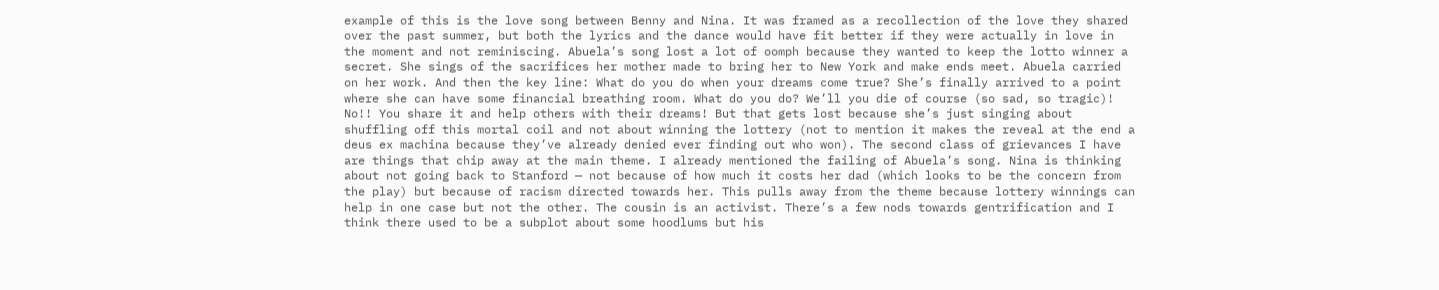example of this is the love song between Benny and Nina. It was framed as a recollection of the love they shared over the past summer, but both the lyrics and the dance would have fit better if they were actually in love in the moment and not reminiscing. Abuela’s song lost a lot of oomph because they wanted to keep the lotto winner a secret. She sings of the sacrifices her mother made to bring her to New York and make ends meet. Abuela carried on her work. And then the key line: What do you do when your dreams come true? She’s finally arrived to a point where she can have some financial breathing room. What do you do? We’ll you die of course (so sad, so tragic)! No!! You share it and help others with their dreams! But that gets lost because she’s just singing about shuffling off this mortal coil and not about winning the lottery (not to mention it makes the reveal at the end a deus ex machina because they’ve already denied ever finding out who won). The second class of grievances I have are things that chip away at the main theme. I already mentioned the failing of Abuela’s song. Nina is thinking about not going back to Stanford — not because of how much it costs her dad (which looks to be the concern from the play) but because of racism directed towards her. This pulls away from the theme because lottery winnings can help in one case but not the other. The cousin is an activist. There’s a few nods towards gentrification and I think there used to be a subplot about some hoodlums but his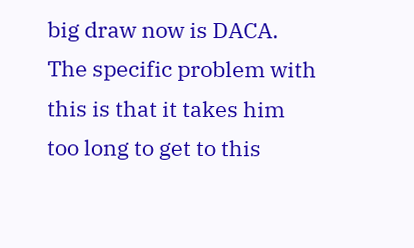big draw now is DACA. The specific problem with this is that it takes him too long to get to this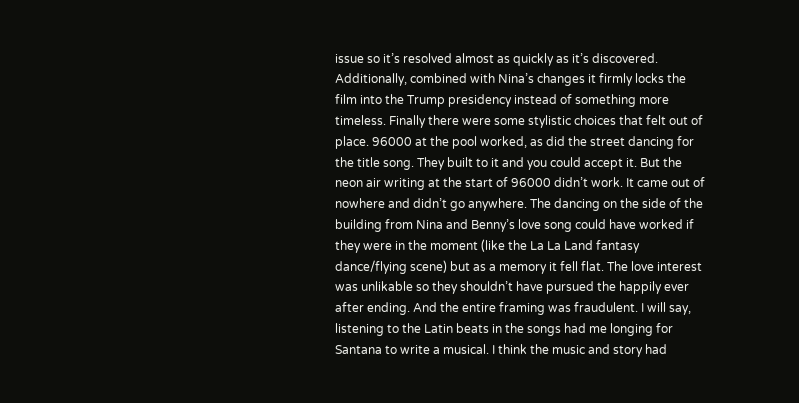issue so it’s resolved almost as quickly as it’s discovered. Additionally, combined with Nina’s changes it firmly locks the film into the Trump presidency instead of something more timeless. Finally there were some stylistic choices that felt out of place. 96000 at the pool worked, as did the street dancing for the title song. They built to it and you could accept it. But the neon air writing at the start of 96000 didn’t work. It came out of nowhere and didn’t go anywhere. The dancing on the side of the building from Nina and Benny’s love song could have worked if they were in the moment (like the La La Land fantasy dance/flying scene) but as a memory it fell flat. The love interest was unlikable so they shouldn’t have pursued the happily ever after ending. And the entire framing was fraudulent. I will say, listening to the Latin beats in the songs had me longing for Santana to write a musical. I think the music and story had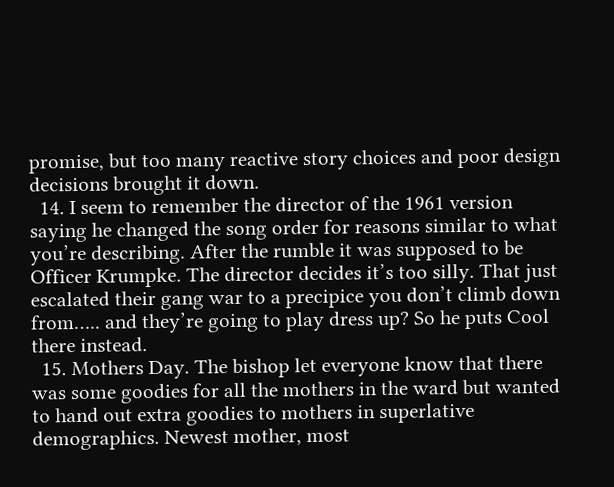promise, but too many reactive story choices and poor design decisions brought it down.
  14. I seem to remember the director of the 1961 version saying he changed the song order for reasons similar to what you’re describing. After the rumble it was supposed to be Officer Krumpke. The director decides it’s too silly. That just escalated their gang war to a precipice you don’t climb down from….. and they’re going to play dress up? So he puts Cool there instead.
  15. Mothers Day. The bishop let everyone know that there was some goodies for all the mothers in the ward but wanted to hand out extra goodies to mothers in superlative demographics. Newest mother, most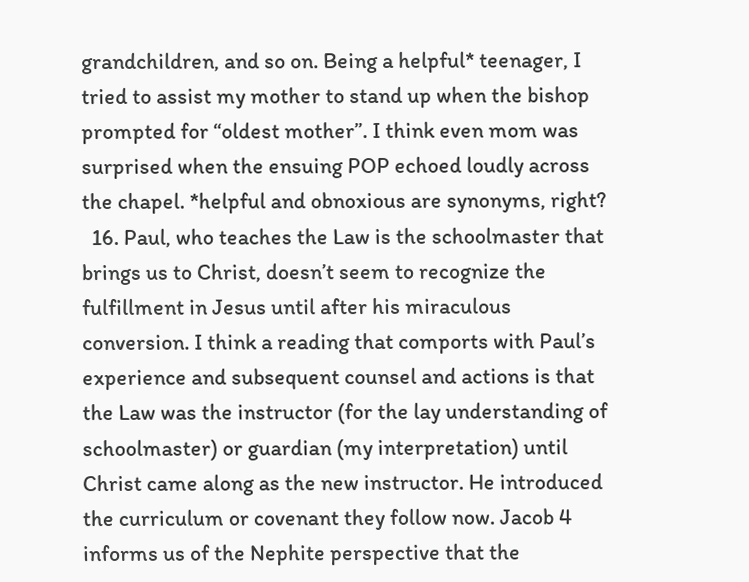grandchildren, and so on. Being a helpful* teenager, I tried to assist my mother to stand up when the bishop prompted for “oldest mother”. I think even mom was surprised when the ensuing POP echoed loudly across the chapel. *helpful and obnoxious are synonyms, right?
  16. Paul, who teaches the Law is the schoolmaster that brings us to Christ, doesn’t seem to recognize the fulfillment in Jesus until after his miraculous conversion. I think a reading that comports with Paul’s experience and subsequent counsel and actions is that the Law was the instructor (for the lay understanding of schoolmaster) or guardian (my interpretation) until Christ came along as the new instructor. He introduced the curriculum or covenant they follow now. Jacob 4 informs us of the Nephite perspective that the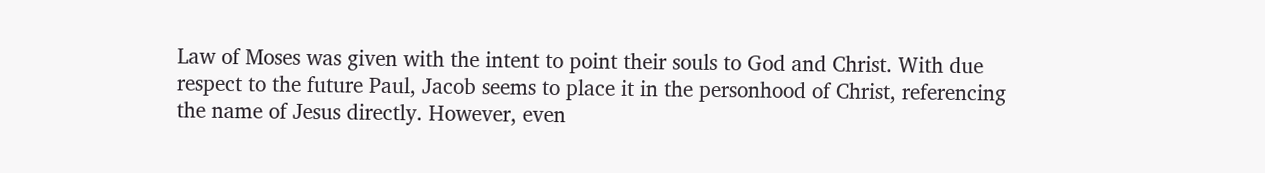Law of Moses was given with the intent to point their souls to God and Christ. With due respect to the future Paul, Jacob seems to place it in the personhood of Christ, referencing the name of Jesus directly. However, even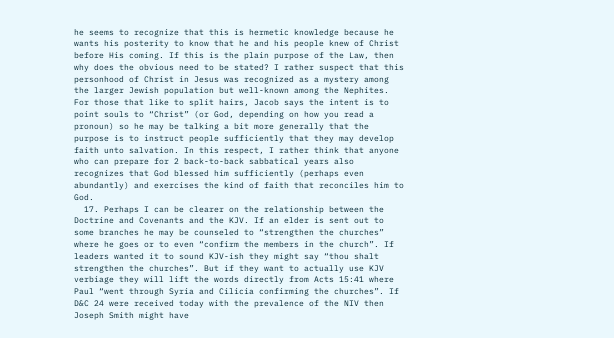he seems to recognize that this is hermetic knowledge because he wants his posterity to know that he and his people knew of Christ before His coming. If this is the plain purpose of the Law, then why does the obvious need to be stated? I rather suspect that this personhood of Christ in Jesus was recognized as a mystery among the larger Jewish population but well-known among the Nephites. For those that like to split hairs, Jacob says the intent is to point souls to “Christ” (or God, depending on how you read a pronoun) so he may be talking a bit more generally that the purpose is to instruct people sufficiently that they may develop faith unto salvation. In this respect, I rather think that anyone who can prepare for 2 back-to-back sabbatical years also recognizes that God blessed him sufficiently (perhaps even abundantly) and exercises the kind of faith that reconciles him to God.
  17. Perhaps I can be clearer on the relationship between the Doctrine and Covenants and the KJV. If an elder is sent out to some branches he may be counseled to “strengthen the churches” where he goes or to even “confirm the members in the church”. If leaders wanted it to sound KJV-ish they might say “thou shalt strengthen the churches”. But if they want to actually use KJV verbiage they will lift the words directly from Acts 15:41 where Paul “went through Syria and Cilicia confirming the churches”. If D&C 24 were received today with the prevalence of the NIV then Joseph Smith might have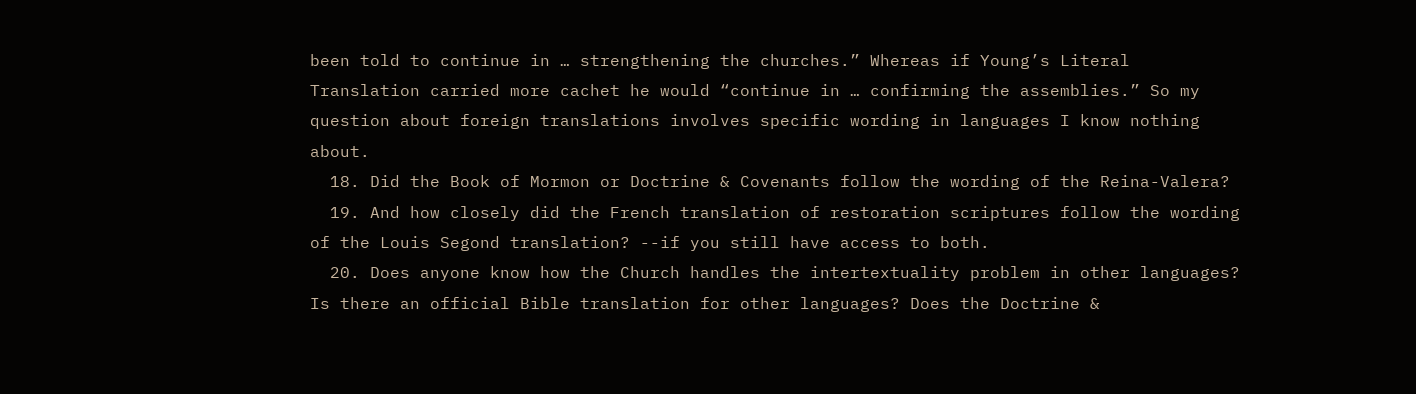been told to continue in … strengthening the churches.” Whereas if Young’s Literal Translation carried more cachet he would “continue in … confirming the assemblies.” So my question about foreign translations involves specific wording in languages I know nothing about.
  18. Did the Book of Mormon or Doctrine & Covenants follow the wording of the Reina-Valera?
  19. And how closely did the French translation of restoration scriptures follow the wording of the Louis Segond translation? --if you still have access to both.
  20. Does anyone know how the Church handles the intertextuality problem in other languages? Is there an official Bible translation for other languages? Does the Doctrine &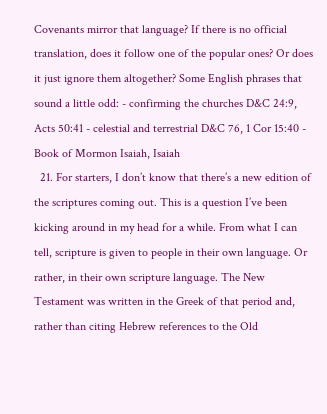Covenants mirror that language? If there is no official translation, does it follow one of the popular ones? Or does it just ignore them altogether? Some English phrases that sound a little odd: - confirming the churches D&C 24:9, Acts 50:41 - celestial and terrestrial D&C 76, 1 Cor 15:40 - Book of Mormon Isaiah, Isaiah
  21. For starters, I don’t know that there’s a new edition of the scriptures coming out. This is a question I’ve been kicking around in my head for a while. From what I can tell, scripture is given to people in their own language. Or rather, in their own scripture language. The New Testament was written in the Greek of that period and, rather than citing Hebrew references to the Old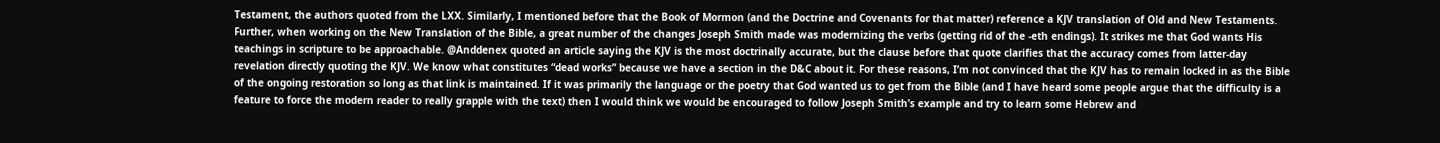Testament, the authors quoted from the LXX. Similarly, I mentioned before that the Book of Mormon (and the Doctrine and Covenants for that matter) reference a KJV translation of Old and New Testaments. Further, when working on the New Translation of the Bible, a great number of the changes Joseph Smith made was modernizing the verbs (getting rid of the -eth endings). It strikes me that God wants His teachings in scripture to be approachable. @Anddenex quoted an article saying the KJV is the most doctrinally accurate, but the clause before that quote clarifies that the accuracy comes from latter-day revelation directly quoting the KJV. We know what constitutes “dead works” because we have a section in the D&C about it. For these reasons, I’m not convinced that the KJV has to remain locked in as the Bible of the ongoing restoration so long as that link is maintained. If it was primarily the language or the poetry that God wanted us to get from the Bible (and I have heard some people argue that the difficulty is a feature to force the modern reader to really grapple with the text) then I would think we would be encouraged to follow Joseph Smith’s example and try to learn some Hebrew and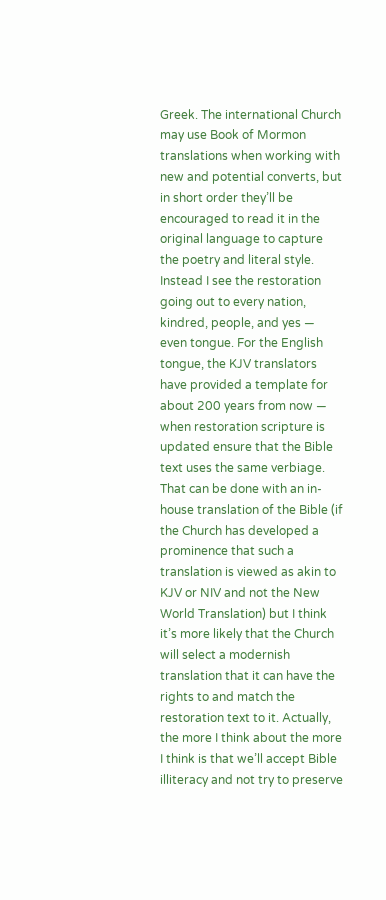Greek. The international Church may use Book of Mormon translations when working with new and potential converts, but in short order they’ll be encouraged to read it in the original language to capture the poetry and literal style. Instead I see the restoration going out to every nation, kindred, people, and yes — even tongue. For the English tongue, the KJV translators have provided a template for about 200 years from now — when restoration scripture is updated ensure that the Bible text uses the same verbiage. That can be done with an in-house translation of the Bible (if the Church has developed a prominence that such a translation is viewed as akin to KJV or NIV and not the New World Translation) but I think it’s more likely that the Church will select a modernish translation that it can have the rights to and match the restoration text to it. Actually, the more I think about the more I think is that we’ll accept Bible illiteracy and not try to preserve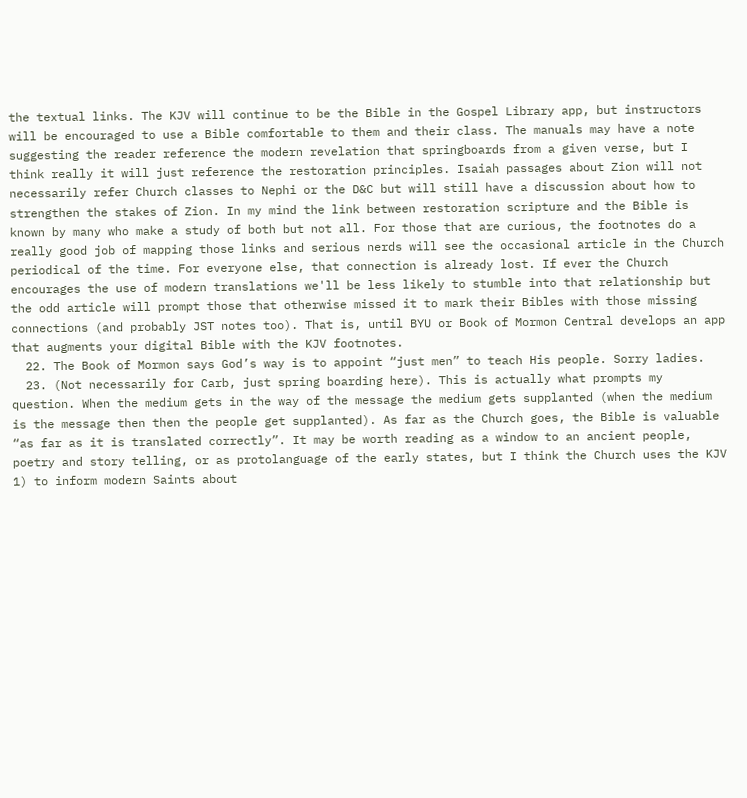the textual links. The KJV will continue to be the Bible in the Gospel Library app, but instructors will be encouraged to use a Bible comfortable to them and their class. The manuals may have a note suggesting the reader reference the modern revelation that springboards from a given verse, but I think really it will just reference the restoration principles. Isaiah passages about Zion will not necessarily refer Church classes to Nephi or the D&C but will still have a discussion about how to strengthen the stakes of Zion. In my mind the link between restoration scripture and the Bible is known by many who make a study of both but not all. For those that are curious, the footnotes do a really good job of mapping those links and serious nerds will see the occasional article in the Church periodical of the time. For everyone else, that connection is already lost. If ever the Church encourages the use of modern translations we'll be less likely to stumble into that relationship but the odd article will prompt those that otherwise missed it to mark their Bibles with those missing connections (and probably JST notes too). That is, until BYU or Book of Mormon Central develops an app that augments your digital Bible with the KJV footnotes.
  22. The Book of Mormon says God’s way is to appoint “just men” to teach His people. Sorry ladies.
  23. (Not necessarily for Carb, just spring boarding here). This is actually what prompts my question. When the medium gets in the way of the message the medium gets supplanted (when the medium is the message then then the people get supplanted). As far as the Church goes, the Bible is valuable “as far as it is translated correctly”. It may be worth reading as a window to an ancient people, poetry and story telling, or as protolanguage of the early states, but I think the Church uses the KJV 1) to inform modern Saints about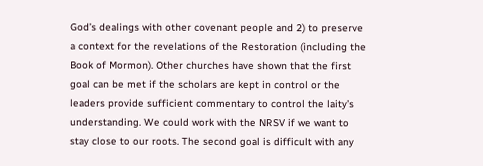God’s dealings with other covenant people and 2) to preserve a context for the revelations of the Restoration (including the Book of Mormon). Other churches have shown that the first goal can be met if the scholars are kept in control or the leaders provide sufficient commentary to control the laity’s understanding. We could work with the NRSV if we want to stay close to our roots. The second goal is difficult with any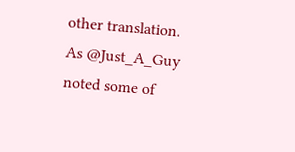other translation. As @Just_A_Guy noted some of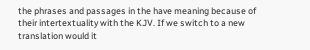the phrases and passages in the have meaning because of their intertextuality with the KJV. If we switch to a new translation would it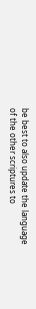be best to also update the language of the other scriptures to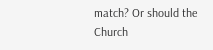match? Or should the Church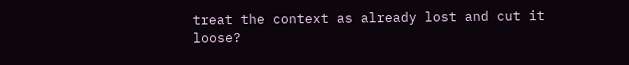treat the context as already lost and cut it loose?